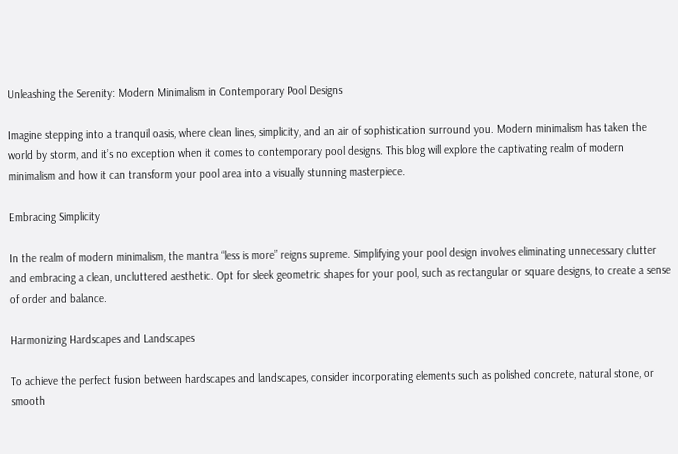Unleashing the Serenity: Modern Minimalism in Contemporary Pool Designs

Imagine stepping into a tranquil oasis, where clean lines, simplicity, and an air of sophistication surround you. Modern minimalism has taken the world by storm, and it’s no exception when it comes to contemporary pool designs. This blog will explore the captivating realm of modern minimalism and how it can transform your pool area into a visually stunning masterpiece.

Embracing Simplicity

In the realm of modern minimalism, the mantra “less is more” reigns supreme. Simplifying your pool design involves eliminating unnecessary clutter and embracing a clean, uncluttered aesthetic. Opt for sleek geometric shapes for your pool, such as rectangular or square designs, to create a sense of order and balance.

Harmonizing Hardscapes and Landscapes

To achieve the perfect fusion between hardscapes and landscapes, consider incorporating elements such as polished concrete, natural stone, or smooth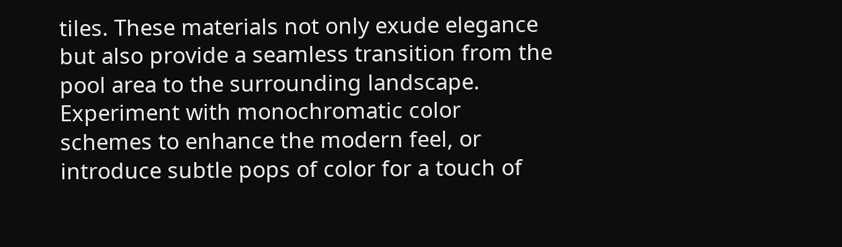tiles. These materials not only exude elegance but also provide a seamless transition from the pool area to the surrounding landscape. Experiment with monochromatic color schemes to enhance the modern feel, or introduce subtle pops of color for a touch of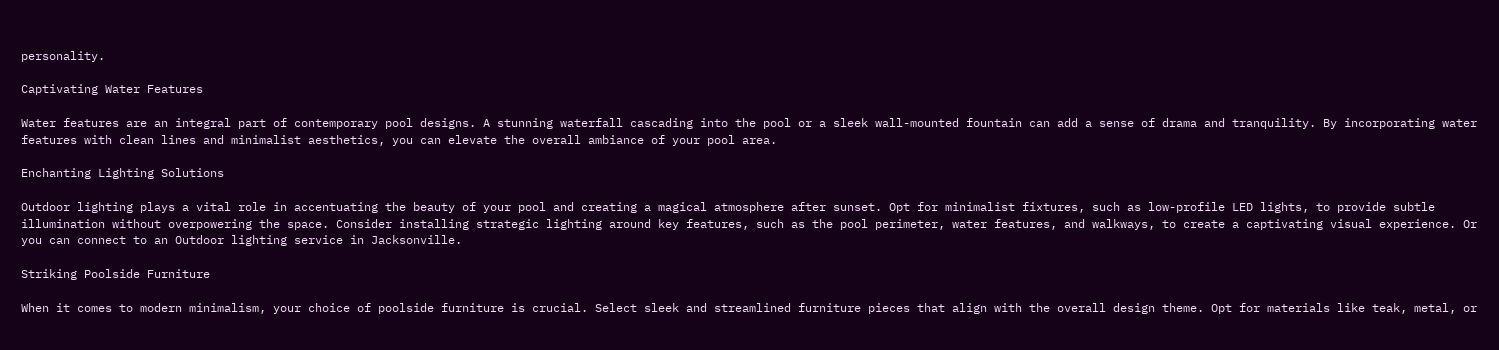personality.

Captivating Water Features

Water features are an integral part of contemporary pool designs. A stunning waterfall cascading into the pool or a sleek wall-mounted fountain can add a sense of drama and tranquility. By incorporating water features with clean lines and minimalist aesthetics, you can elevate the overall ambiance of your pool area.

Enchanting Lighting Solutions

Outdoor lighting plays a vital role in accentuating the beauty of your pool and creating a magical atmosphere after sunset. Opt for minimalist fixtures, such as low-profile LED lights, to provide subtle illumination without overpowering the space. Consider installing strategic lighting around key features, such as the pool perimeter, water features, and walkways, to create a captivating visual experience. Or you can connect to an Outdoor lighting service in Jacksonville.

Striking Poolside Furniture

When it comes to modern minimalism, your choice of poolside furniture is crucial. Select sleek and streamlined furniture pieces that align with the overall design theme. Opt for materials like teak, metal, or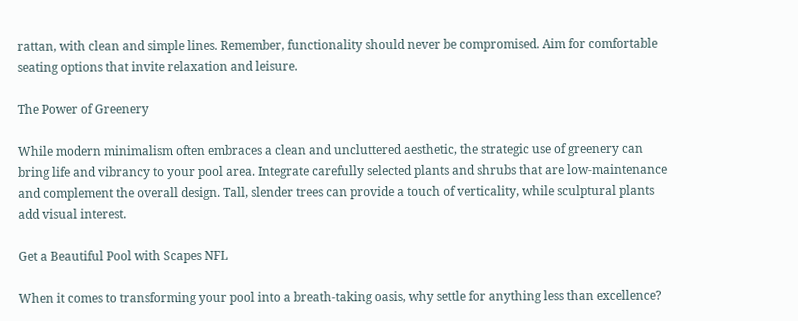rattan, with clean and simple lines. Remember, functionality should never be compromised. Aim for comfortable seating options that invite relaxation and leisure.

The Power of Greenery

While modern minimalism often embraces a clean and uncluttered aesthetic, the strategic use of greenery can bring life and vibrancy to your pool area. Integrate carefully selected plants and shrubs that are low-maintenance and complement the overall design. Tall, slender trees can provide a touch of verticality, while sculptural plants add visual interest.

Get a Beautiful Pool with Scapes NFL

When it comes to transforming your pool into a breath-taking oasis, why settle for anything less than excellence?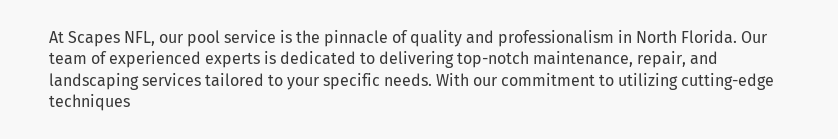At Scapes NFL, our pool service is the pinnacle of quality and professionalism in North Florida. Our team of experienced experts is dedicated to delivering top-notch maintenance, repair, and landscaping services tailored to your specific needs. With our commitment to utilizing cutting-edge techniques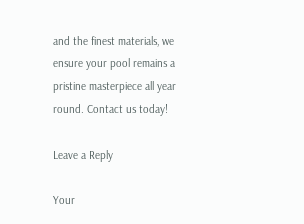and the finest materials, we ensure your pool remains a pristine masterpiece all year round. Contact us today!

Leave a Reply

Your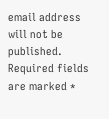email address will not be published. Required fields are marked *